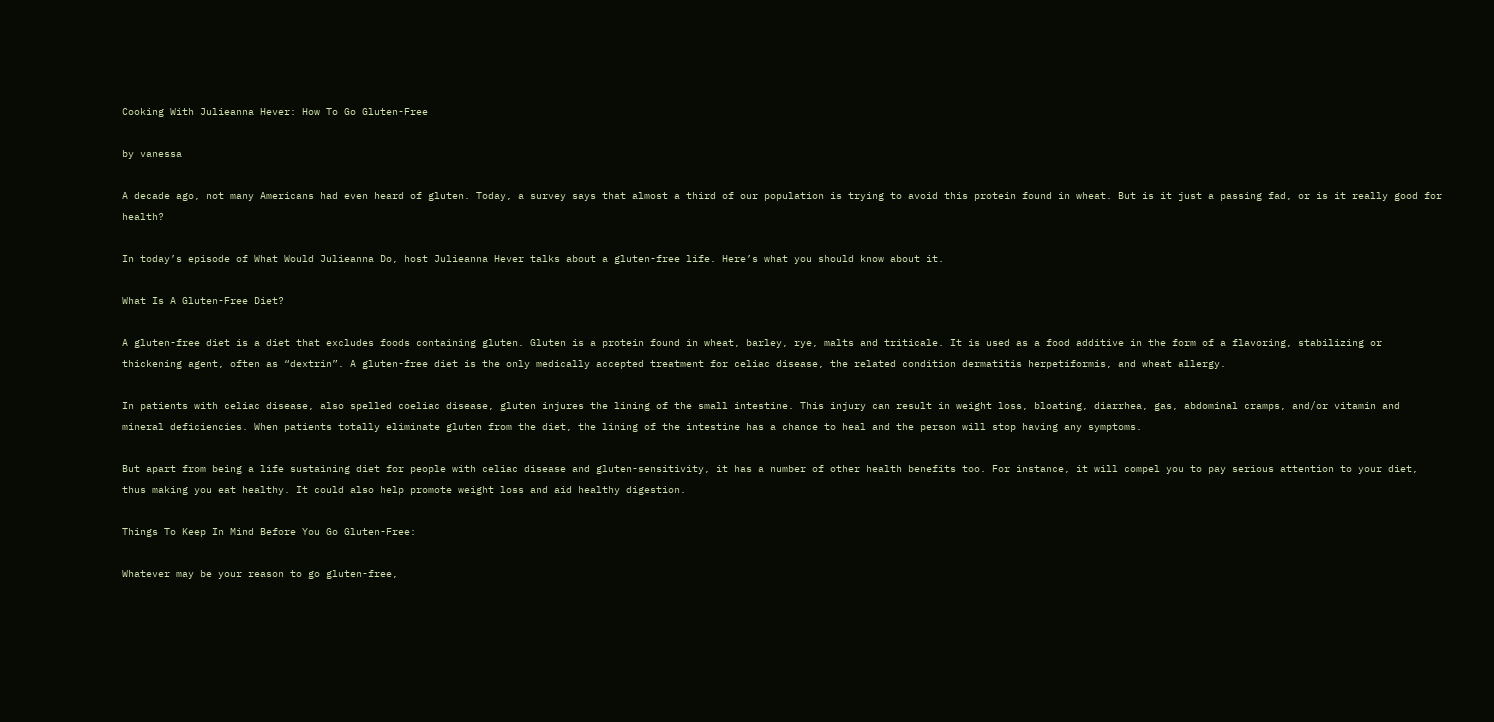Cooking With Julieanna Hever: How To Go Gluten-Free

by vanessa

A decade ago, not many Americans had even heard of gluten. Today, a survey says that almost a third of our population is trying to avoid this protein found in wheat. But is it just a passing fad, or is it really good for health?

In today’s episode of What Would Julieanna Do, host Julieanna Hever talks about a gluten-free life. Here’s what you should know about it.

What Is A Gluten-Free Diet?

A gluten-free diet is a diet that excludes foods containing gluten. Gluten is a protein found in wheat, barley, rye, malts and triticale. It is used as a food additive in the form of a flavoring, stabilizing or thickening agent, often as “dextrin”. A gluten-free diet is the only medically accepted treatment for celiac disease, the related condition dermatitis herpetiformis, and wheat allergy.

In patients with celiac disease, also spelled coeliac disease, gluten injures the lining of the small intestine. This injury can result in weight loss, bloating, diarrhea, gas, abdominal cramps, and/or vitamin and mineral deficiencies. When patients totally eliminate gluten from the diet, the lining of the intestine has a chance to heal and the person will stop having any symptoms.

But apart from being a life sustaining diet for people with celiac disease and gluten-sensitivity, it has a number of other health benefits too. For instance, it will compel you to pay serious attention to your diet, thus making you eat healthy. It could also help promote weight loss and aid healthy digestion.

Things To Keep In Mind Before You Go Gluten-Free:

Whatever may be your reason to go gluten-free,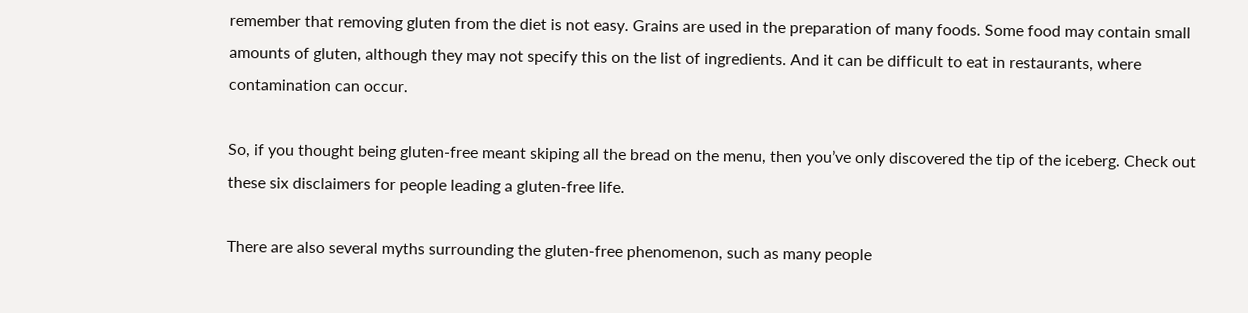remember that removing gluten from the diet is not easy. Grains are used in the preparation of many foods. Some food may contain small amounts of gluten, although they may not specify this on the list of ingredients. And it can be difficult to eat in restaurants, where contamination can occur.

So, if you thought being gluten-free meant skiping all the bread on the menu, then you’ve only discovered the tip of the iceberg. Check out these six disclaimers for people leading a gluten-free life.

There are also several myths surrounding the gluten-free phenomenon, such as many people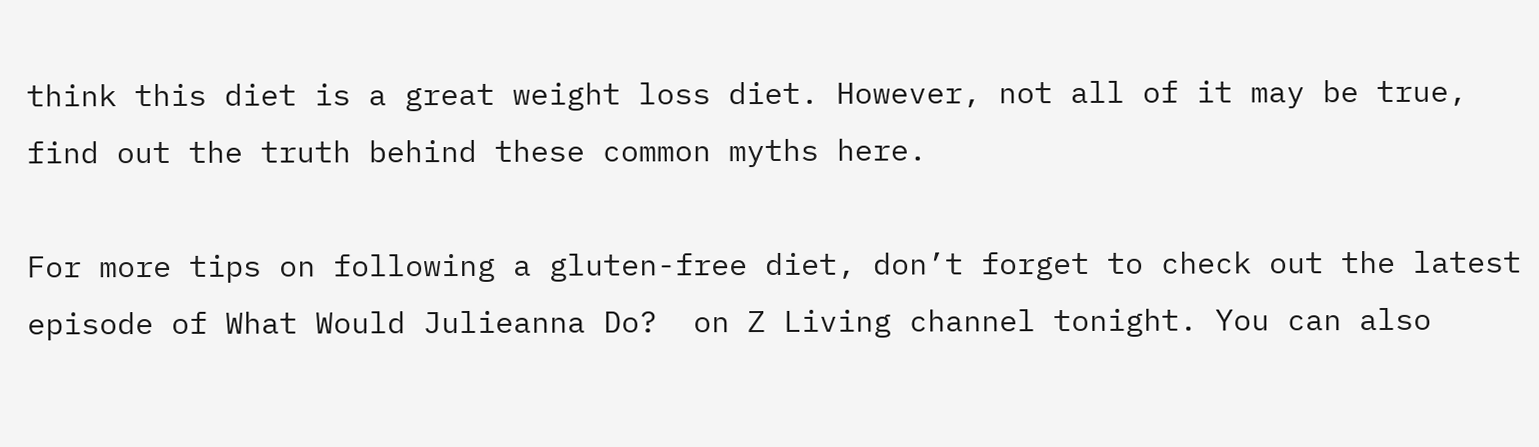think this diet is a great weight loss diet. However, not all of it may be true, find out the truth behind these common myths here.

For more tips on following a gluten-free diet, don’t forget to check out the latest episode of What Would Julieanna Do?  on Z Living channel tonight. You can also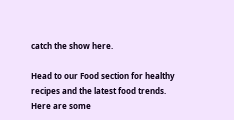catch the show here.

Head to our Food section for healthy recipes and the latest food trends.
Here are some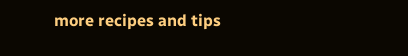more recipes and tips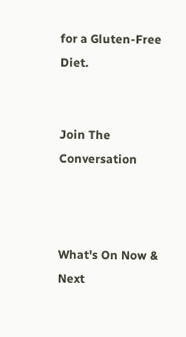for a Gluten-Free Diet.


Join The Conversation



What's On Now & Next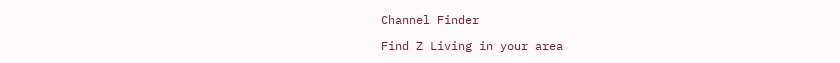Channel Finder

Find Z Living in your area